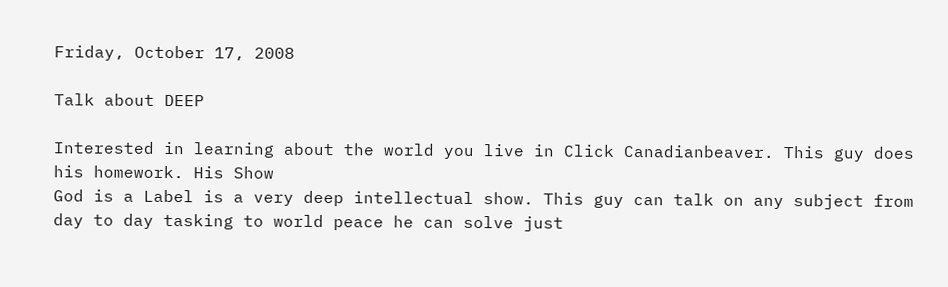Friday, October 17, 2008

Talk about DEEP

Interested in learning about the world you live in Click Canadianbeaver. This guy does his homework. His Show
God is a Label is a very deep intellectual show. This guy can talk on any subject from day to day tasking to world peace he can solve just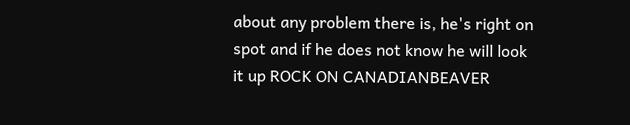about any problem there is, he's right on spot and if he does not know he will look it up ROCK ON CANADIANBEAVER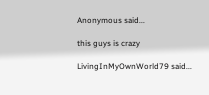Anonymous said...

this guys is crazy

LivingInMyOwnWorld79 said...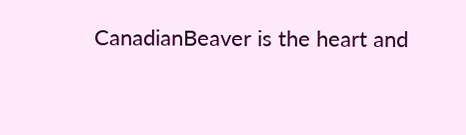CanadianBeaver is the heart and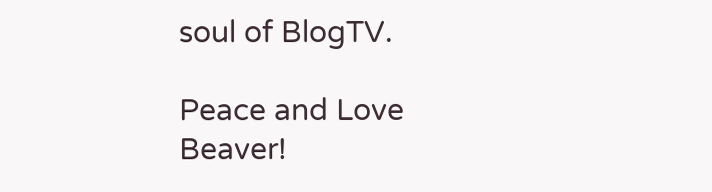soul of BlogTV.

Peace and Love Beaver!